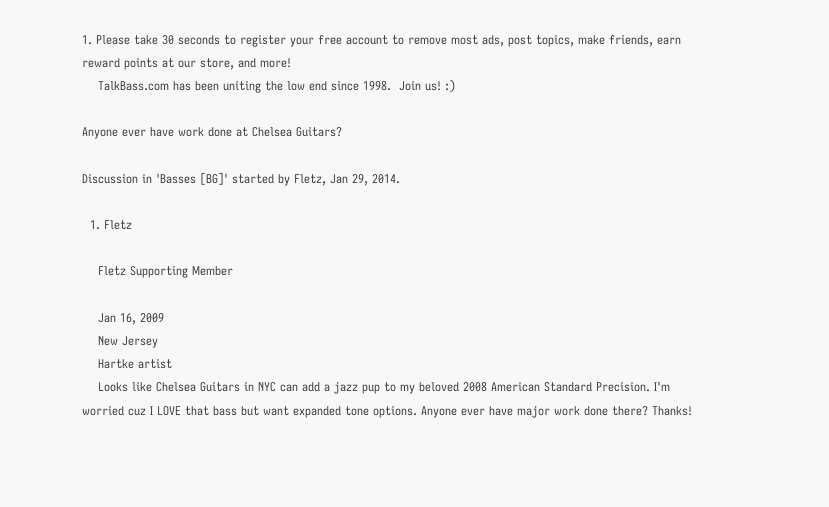1. Please take 30 seconds to register your free account to remove most ads, post topics, make friends, earn reward points at our store, and more!
    TalkBass.com has been uniting the low end since 1998.  Join us! :)

Anyone ever have work done at Chelsea Guitars?

Discussion in 'Basses [BG]' started by Fletz, Jan 29, 2014.

  1. Fletz

    Fletz Supporting Member

    Jan 16, 2009
    New Jersey
    Hartke artist
    Looks like Chelsea Guitars in NYC can add a jazz pup to my beloved 2008 American Standard Precision. I'm worried cuz I LOVE that bass but want expanded tone options. Anyone ever have major work done there? Thanks!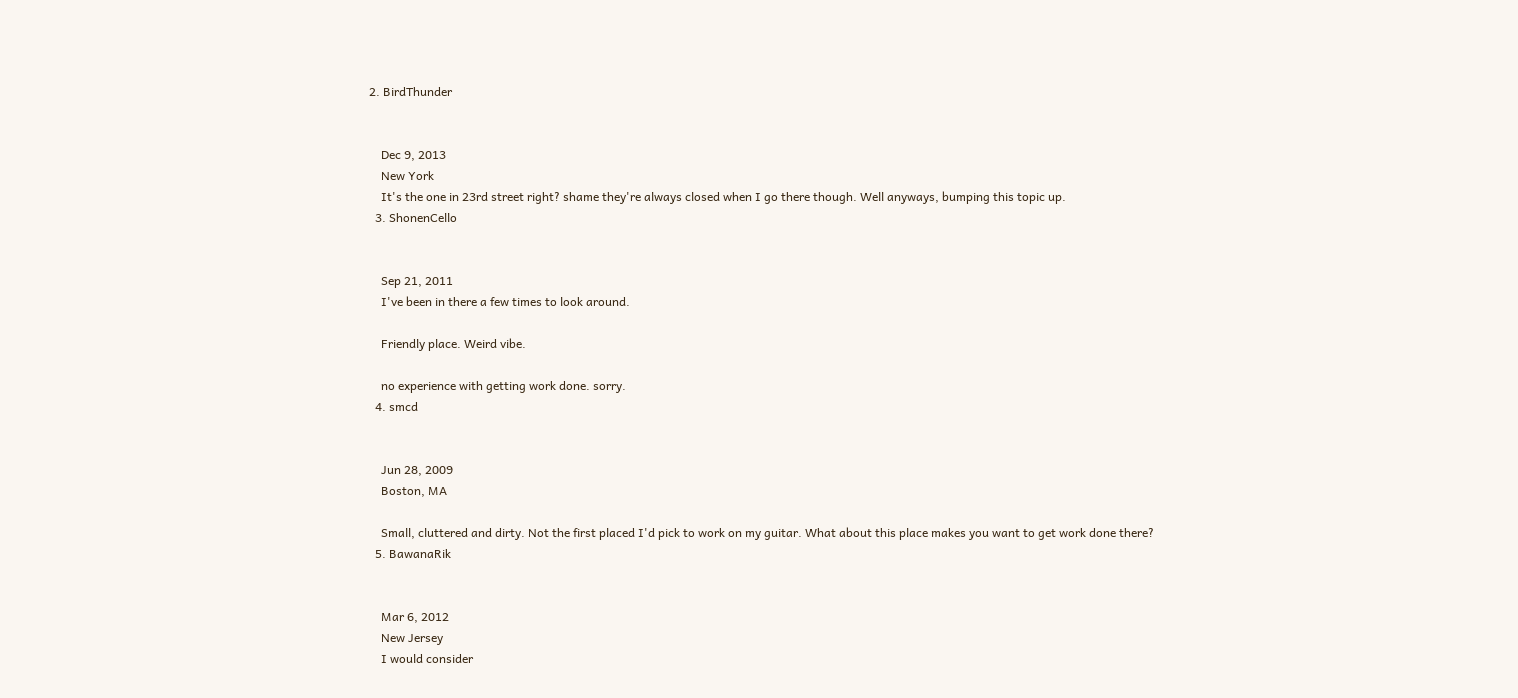2. BirdThunder


    Dec 9, 2013
    New York
    It's the one in 23rd street right? shame they're always closed when I go there though. Well anyways, bumping this topic up.
  3. ShonenCello


    Sep 21, 2011
    I've been in there a few times to look around.

    Friendly place. Weird vibe.

    no experience with getting work done. sorry.
  4. smcd


    Jun 28, 2009
    Boston, MA

    Small, cluttered and dirty. Not the first placed I'd pick to work on my guitar. What about this place makes you want to get work done there?
  5. BawanaRik


    Mar 6, 2012
    New Jersey
    I would consider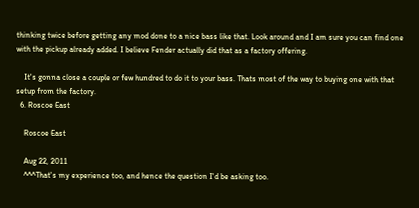thinking twice before getting any mod done to a nice bass like that. Look around and I am sure you can find one with the pickup already added. I believe Fender actually did that as a factory offering.

    It's gonna close a couple or few hundred to do it to your bass. Thats most of the way to buying one with that setup from the factory.
  6. Roscoe East

    Roscoe East

    Aug 22, 2011
    ^^^That's my experience too, and hence the question I'd be asking too.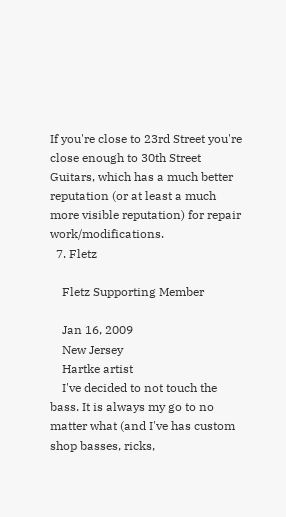If you're close to 23rd Street you're close enough to 30th Street Guitars, which has a much better reputation (or at least a much more visible reputation) for repair work/modifications.
  7. Fletz

    Fletz Supporting Member

    Jan 16, 2009
    New Jersey
    Hartke artist
    I've decided to not touch the bass. It is always my go to no matter what (and I've has custom shop basses, ricks,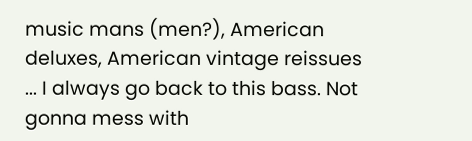music mans (men?), American deluxes, American vintage reissues ... I always go back to this bass. Not gonna mess with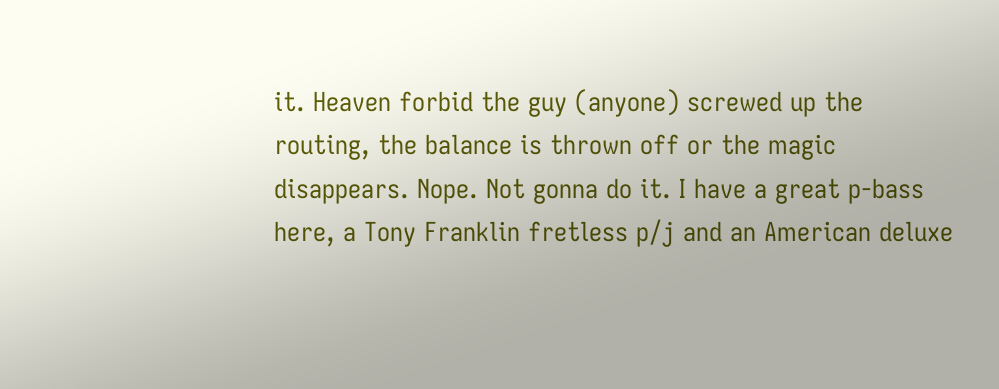it. Heaven forbid the guy (anyone) screwed up the routing, the balance is thrown off or the magic disappears. Nope. Not gonna do it. I have a great p-bass here, a Tony Franklin fretless p/j and an American deluxe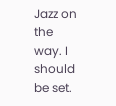Jazz on the way. I should be set.